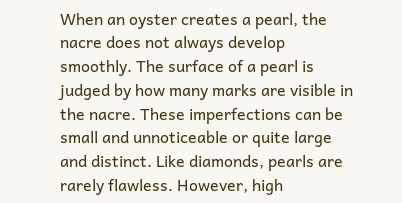When an oyster creates a pearl, the nacre does not always develop smoothly. The surface of a pearl is judged by how many marks are visible in the nacre. These imperfections can be small and unnoticeable or quite large and distinct. Like diamonds, pearls are rarely flawless. However, high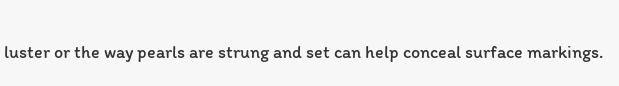luster or the way pearls are strung and set can help conceal surface markings.